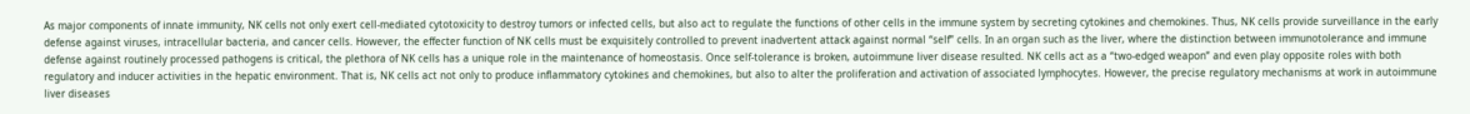As major components of innate immunity, NK cells not only exert cell-mediated cytotoxicity to destroy tumors or infected cells, but also act to regulate the functions of other cells in the immune system by secreting cytokines and chemokines. Thus, NK cells provide surveillance in the early defense against viruses, intracellular bacteria, and cancer cells. However, the effecter function of NK cells must be exquisitely controlled to prevent inadvertent attack against normal “self” cells. In an organ such as the liver, where the distinction between immunotolerance and immune defense against routinely processed pathogens is critical, the plethora of NK cells has a unique role in the maintenance of homeostasis. Once self-tolerance is broken, autoimmune liver disease resulted. NK cells act as a “two-edged weapon” and even play opposite roles with both regulatory and inducer activities in the hepatic environment. That is, NK cells act not only to produce inflammatory cytokines and chemokines, but also to alter the proliferation and activation of associated lymphocytes. However, the precise regulatory mechanisms at work in autoimmune liver diseases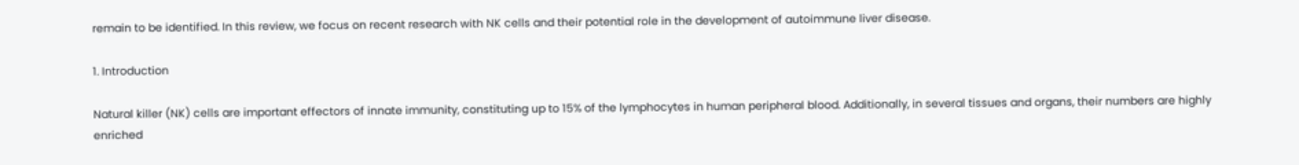remain to be identified. In this review, we focus on recent research with NK cells and their potential role in the development of autoimmune liver disease.

1. Introduction

Natural killer (NK) cells are important effectors of innate immunity, constituting up to 15% of the lymphocytes in human peripheral blood. Additionally, in several tissues and organs, their numbers are highly enriched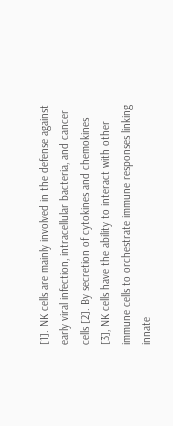[1]. NK cells are mainly involved in the defense against early viral infection, intracellular bacteria, and cancer cells [2]. By secretion of cytokines and chemokines [3], NK cells have the ability to interact with other immune cells to orchestrate immune responses linking innate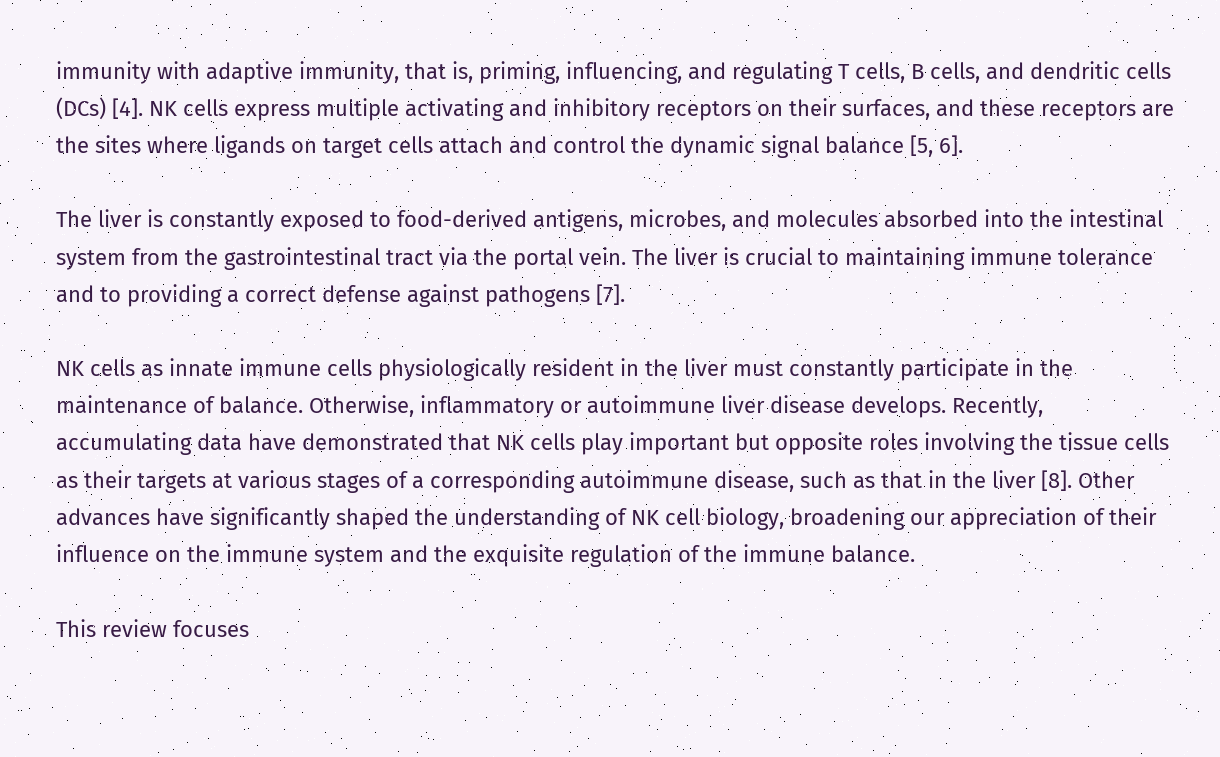immunity with adaptive immunity, that is, priming, influencing, and regulating T cells, B cells, and dendritic cells (DCs) [4]. NK cells express multiple activating and inhibitory receptors on their surfaces, and these receptors are the sites where ligands on target cells attach and control the dynamic signal balance [5, 6].

The liver is constantly exposed to food-derived antigens, microbes, and molecules absorbed into the intestinal system from the gastrointestinal tract via the portal vein. The liver is crucial to maintaining immune tolerance and to providing a correct defense against pathogens [7].

NK cells as innate immune cells physiologically resident in the liver must constantly participate in the maintenance of balance. Otherwise, inflammatory or autoimmune liver disease develops. Recently, accumulating data have demonstrated that NK cells play important but opposite roles involving the tissue cells as their targets at various stages of a corresponding autoimmune disease, such as that in the liver [8]. Other advances have significantly shaped the understanding of NK cell biology, broadening our appreciation of their influence on the immune system and the exquisite regulation of the immune balance.

This review focuses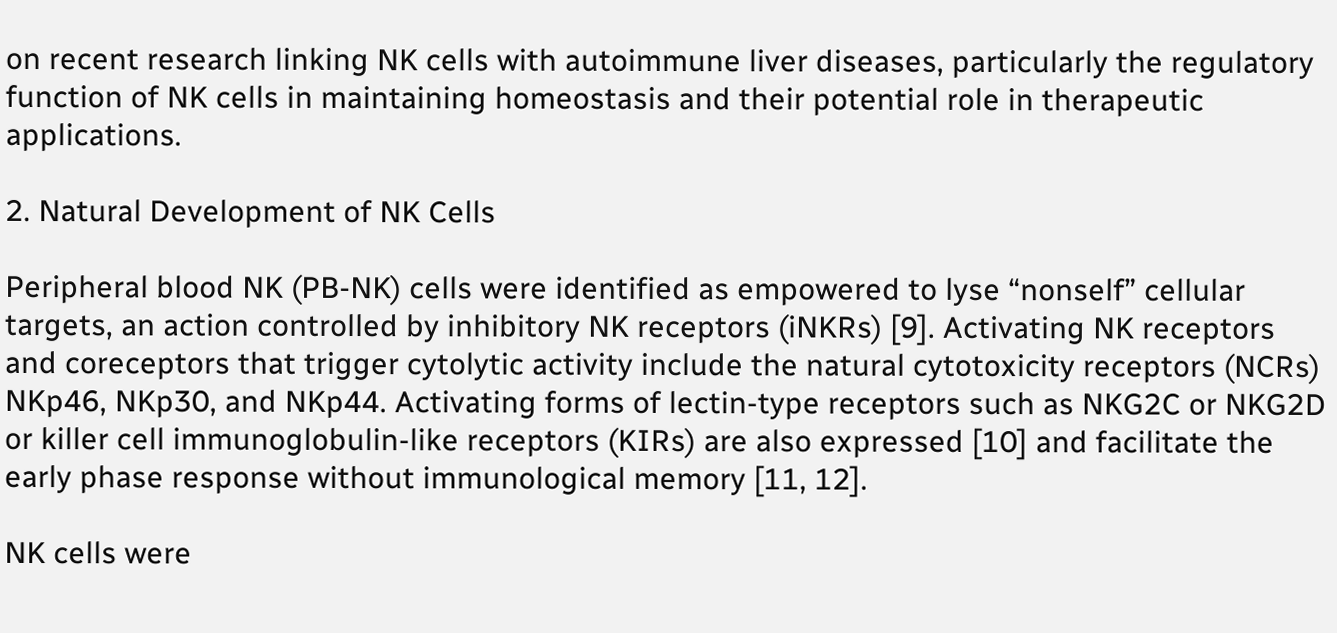on recent research linking NK cells with autoimmune liver diseases, particularly the regulatory function of NK cells in maintaining homeostasis and their potential role in therapeutic applications.

2. Natural Development of NK Cells

Peripheral blood NK (PB-NK) cells were identified as empowered to lyse “nonself” cellular targets, an action controlled by inhibitory NK receptors (iNKRs) [9]. Activating NK receptors and coreceptors that trigger cytolytic activity include the natural cytotoxicity receptors (NCRs) NKp46, NKp30, and NKp44. Activating forms of lectin-type receptors such as NKG2C or NKG2D or killer cell immunoglobulin-like receptors (KIRs) are also expressed [10] and facilitate the early phase response without immunological memory [11, 12].

NK cells were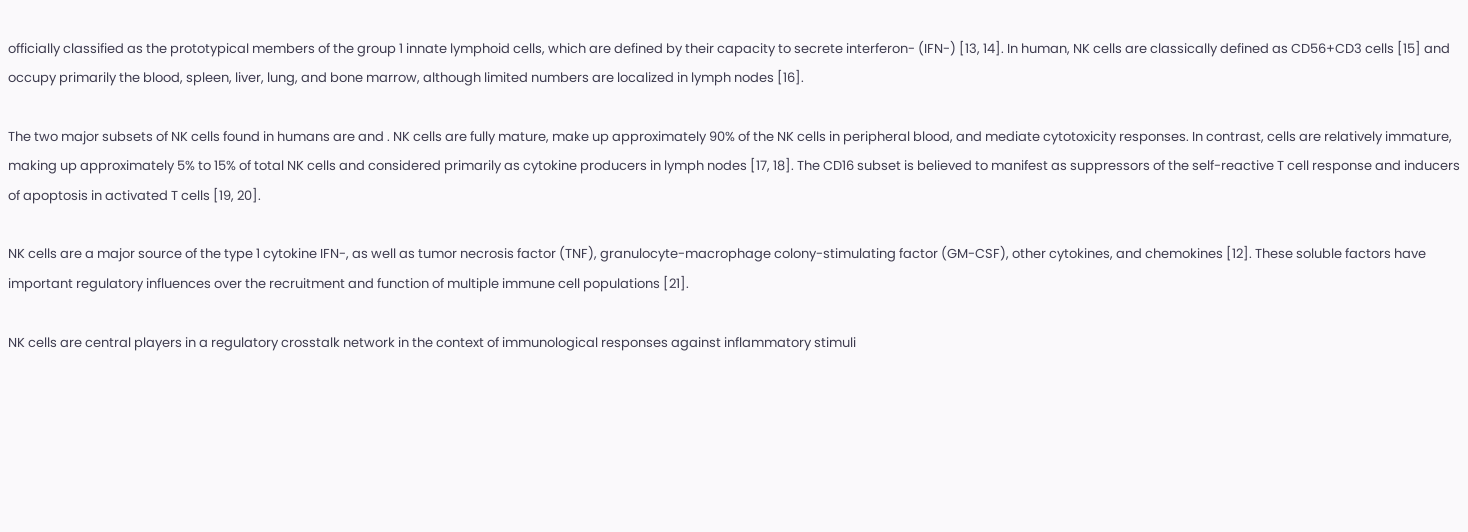officially classified as the prototypical members of the group 1 innate lymphoid cells, which are defined by their capacity to secrete interferon- (IFN-) [13, 14]. In human, NK cells are classically defined as CD56+CD3 cells [15] and occupy primarily the blood, spleen, liver, lung, and bone marrow, although limited numbers are localized in lymph nodes [16].

The two major subsets of NK cells found in humans are and . NK cells are fully mature, make up approximately 90% of the NK cells in peripheral blood, and mediate cytotoxicity responses. In contrast, cells are relatively immature, making up approximately 5% to 15% of total NK cells and considered primarily as cytokine producers in lymph nodes [17, 18]. The CD16 subset is believed to manifest as suppressors of the self-reactive T cell response and inducers of apoptosis in activated T cells [19, 20].

NK cells are a major source of the type 1 cytokine IFN-, as well as tumor necrosis factor (TNF), granulocyte-macrophage colony-stimulating factor (GM-CSF), other cytokines, and chemokines [12]. These soluble factors have important regulatory influences over the recruitment and function of multiple immune cell populations [21].

NK cells are central players in a regulatory crosstalk network in the context of immunological responses against inflammatory stimuli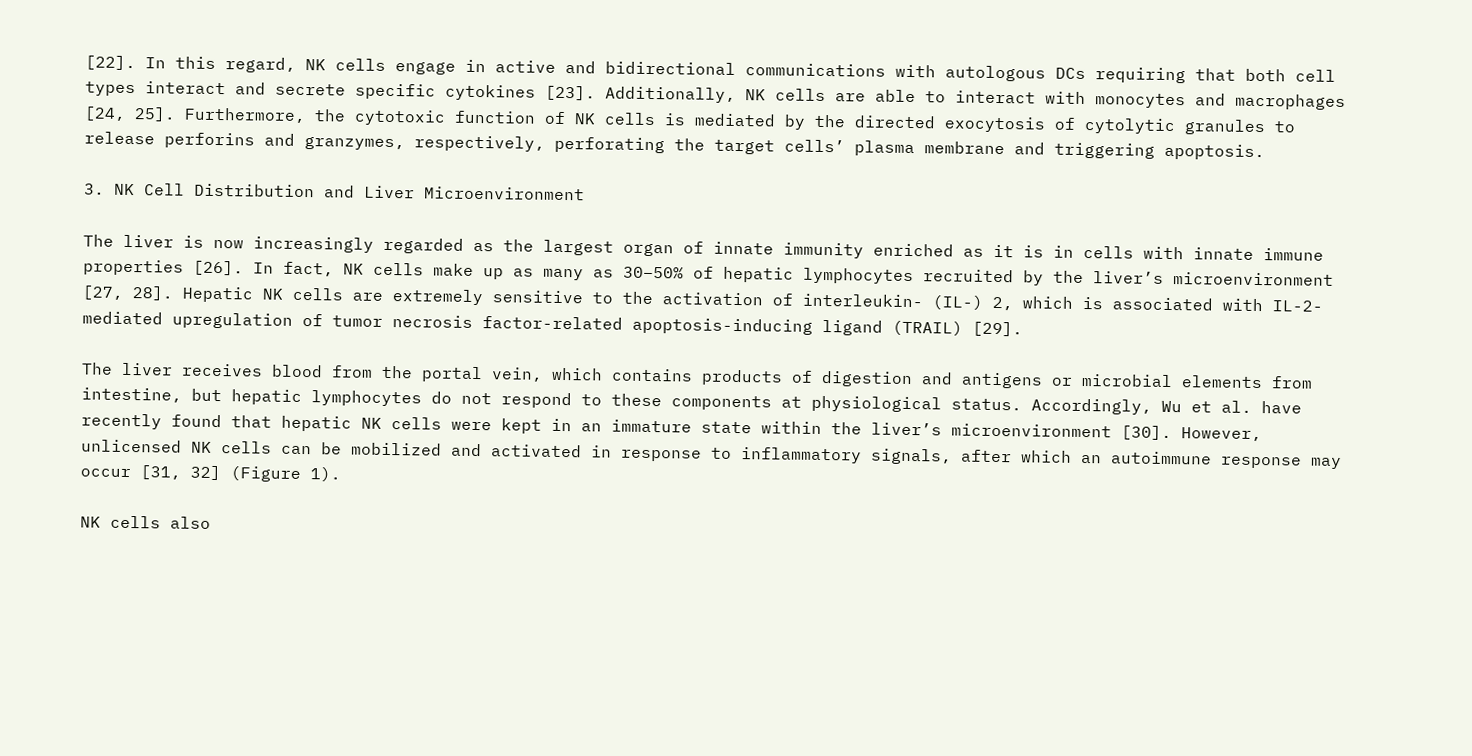[22]. In this regard, NK cells engage in active and bidirectional communications with autologous DCs requiring that both cell types interact and secrete specific cytokines [23]. Additionally, NK cells are able to interact with monocytes and macrophages [24, 25]. Furthermore, the cytotoxic function of NK cells is mediated by the directed exocytosis of cytolytic granules to release perforins and granzymes, respectively, perforating the target cells’ plasma membrane and triggering apoptosis.

3. NK Cell Distribution and Liver Microenvironment

The liver is now increasingly regarded as the largest organ of innate immunity enriched as it is in cells with innate immune properties [26]. In fact, NK cells make up as many as 30–50% of hepatic lymphocytes recruited by the liver’s microenvironment [27, 28]. Hepatic NK cells are extremely sensitive to the activation of interleukin- (IL-) 2, which is associated with IL-2-mediated upregulation of tumor necrosis factor-related apoptosis-inducing ligand (TRAIL) [29].

The liver receives blood from the portal vein, which contains products of digestion and antigens or microbial elements from intestine, but hepatic lymphocytes do not respond to these components at physiological status. Accordingly, Wu et al. have recently found that hepatic NK cells were kept in an immature state within the liver’s microenvironment [30]. However, unlicensed NK cells can be mobilized and activated in response to inflammatory signals, after which an autoimmune response may occur [31, 32] (Figure 1).

NK cells also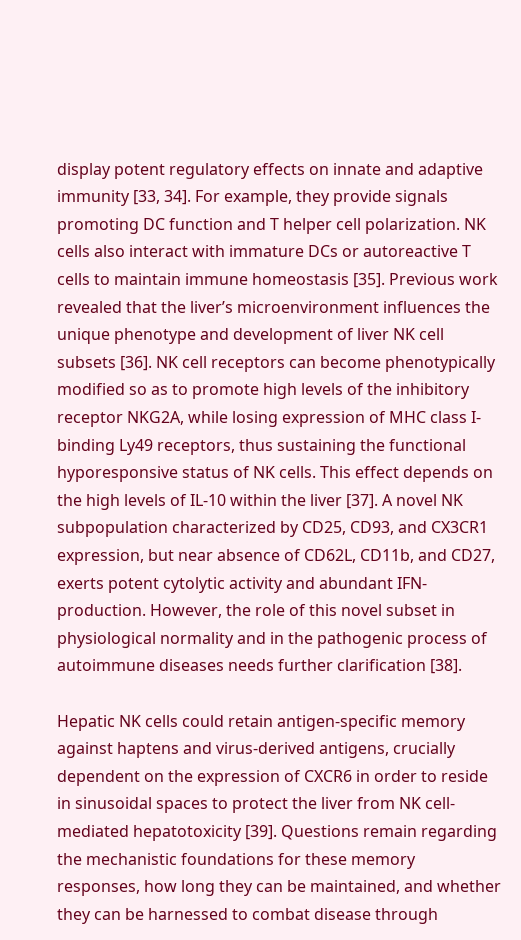display potent regulatory effects on innate and adaptive immunity [33, 34]. For example, they provide signals promoting DC function and T helper cell polarization. NK cells also interact with immature DCs or autoreactive T cells to maintain immune homeostasis [35]. Previous work revealed that the liver’s microenvironment influences the unique phenotype and development of liver NK cell subsets [36]. NK cell receptors can become phenotypically modified so as to promote high levels of the inhibitory receptor NKG2A, while losing expression of MHC class I-binding Ly49 receptors, thus sustaining the functional hyporesponsive status of NK cells. This effect depends on the high levels of IL-10 within the liver [37]. A novel NK subpopulation characterized by CD25, CD93, and CX3CR1 expression, but near absence of CD62L, CD11b, and CD27, exerts potent cytolytic activity and abundant IFN- production. However, the role of this novel subset in physiological normality and in the pathogenic process of autoimmune diseases needs further clarification [38].

Hepatic NK cells could retain antigen-specific memory against haptens and virus-derived antigens, crucially dependent on the expression of CXCR6 in order to reside in sinusoidal spaces to protect the liver from NK cell-mediated hepatotoxicity [39]. Questions remain regarding the mechanistic foundations for these memory responses, how long they can be maintained, and whether they can be harnessed to combat disease through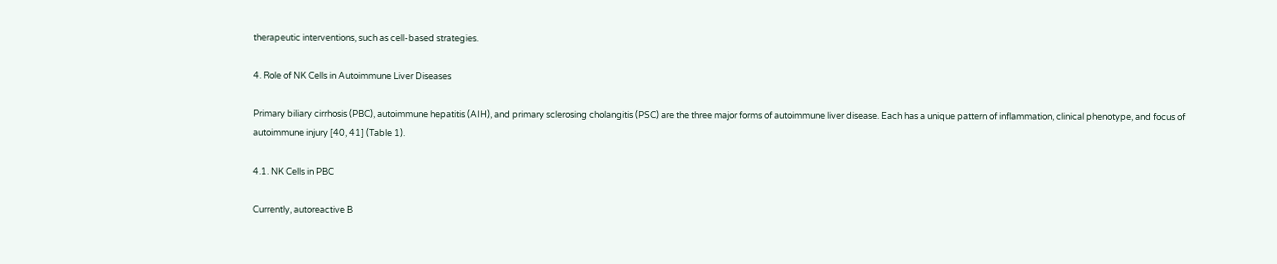therapeutic interventions, such as cell-based strategies.

4. Role of NK Cells in Autoimmune Liver Diseases

Primary biliary cirrhosis (PBC), autoimmune hepatitis (AIH), and primary sclerosing cholangitis (PSC) are the three major forms of autoimmune liver disease. Each has a unique pattern of inflammation, clinical phenotype, and focus of autoimmune injury [40, 41] (Table 1).

4.1. NK Cells in PBC

Currently, autoreactive B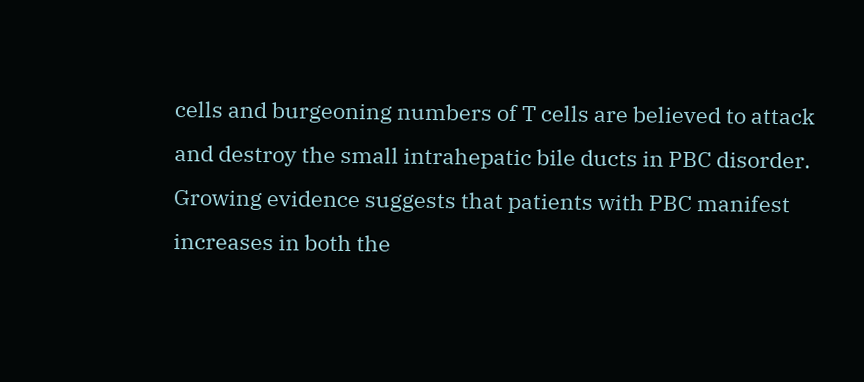cells and burgeoning numbers of T cells are believed to attack and destroy the small intrahepatic bile ducts in PBC disorder. Growing evidence suggests that patients with PBC manifest increases in both the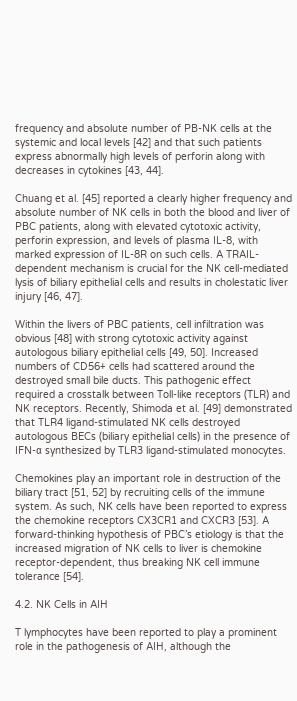frequency and absolute number of PB-NK cells at the systemic and local levels [42] and that such patients express abnormally high levels of perforin along with decreases in cytokines [43, 44].

Chuang et al. [45] reported a clearly higher frequency and absolute number of NK cells in both the blood and liver of PBC patients, along with elevated cytotoxic activity, perforin expression, and levels of plasma IL-8, with marked expression of IL-8R on such cells. A TRAIL-dependent mechanism is crucial for the NK cell-mediated lysis of biliary epithelial cells and results in cholestatic liver injury [46, 47].

Within the livers of PBC patients, cell infiltration was obvious [48] with strong cytotoxic activity against autologous biliary epithelial cells [49, 50]. Increased numbers of CD56+ cells had scattered around the destroyed small bile ducts. This pathogenic effect required a crosstalk between Toll-like receptors (TLR) and NK receptors. Recently, Shimoda et al. [49] demonstrated that TLR4 ligand-stimulated NK cells destroyed autologous BECs (biliary epithelial cells) in the presence of IFN-α synthesized by TLR3 ligand-stimulated monocytes.

Chemokines play an important role in destruction of the biliary tract [51, 52] by recruiting cells of the immune system. As such, NK cells have been reported to express the chemokine receptors CX3CR1 and CXCR3 [53]. A forward-thinking hypothesis of PBC’s etiology is that the increased migration of NK cells to liver is chemokine receptor-dependent, thus breaking NK cell immune tolerance [54].

4.2. NK Cells in AIH

T lymphocytes have been reported to play a prominent role in the pathogenesis of AIH, although the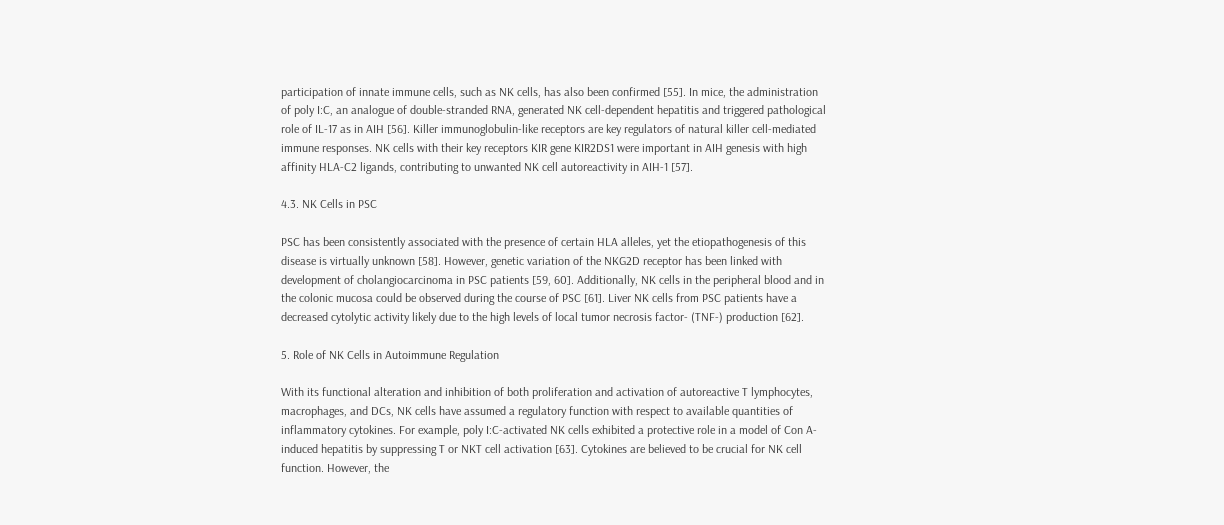participation of innate immune cells, such as NK cells, has also been confirmed [55]. In mice, the administration of poly I:C, an analogue of double-stranded RNA, generated NK cell-dependent hepatitis and triggered pathological role of IL-17 as in AIH [56]. Killer immunoglobulin-like receptors are key regulators of natural killer cell-mediated immune responses. NK cells with their key receptors KIR gene KIR2DS1 were important in AIH genesis with high affinity HLA-C2 ligands, contributing to unwanted NK cell autoreactivity in AIH-1 [57].

4.3. NK Cells in PSC

PSC has been consistently associated with the presence of certain HLA alleles, yet the etiopathogenesis of this disease is virtually unknown [58]. However, genetic variation of the NKG2D receptor has been linked with development of cholangiocarcinoma in PSC patients [59, 60]. Additionally, NK cells in the peripheral blood and in the colonic mucosa could be observed during the course of PSC [61]. Liver NK cells from PSC patients have a decreased cytolytic activity likely due to the high levels of local tumor necrosis factor- (TNF-) production [62].

5. Role of NK Cells in Autoimmune Regulation

With its functional alteration and inhibition of both proliferation and activation of autoreactive T lymphocytes, macrophages, and DCs, NK cells have assumed a regulatory function with respect to available quantities of inflammatory cytokines. For example, poly I:C-activated NK cells exhibited a protective role in a model of Con A-induced hepatitis by suppressing T or NKT cell activation [63]. Cytokines are believed to be crucial for NK cell function. However, the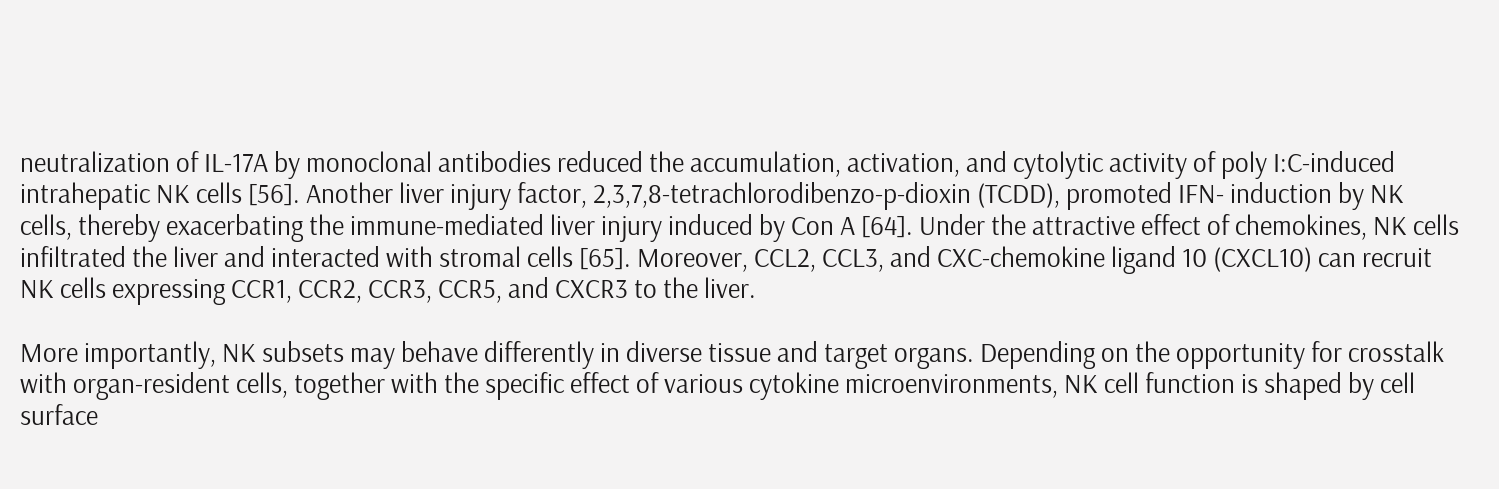neutralization of IL-17A by monoclonal antibodies reduced the accumulation, activation, and cytolytic activity of poly I:C-induced intrahepatic NK cells [56]. Another liver injury factor, 2,3,7,8-tetrachlorodibenzo-p-dioxin (TCDD), promoted IFN- induction by NK cells, thereby exacerbating the immune-mediated liver injury induced by Con A [64]. Under the attractive effect of chemokines, NK cells infiltrated the liver and interacted with stromal cells [65]. Moreover, CCL2, CCL3, and CXC-chemokine ligand 10 (CXCL10) can recruit NK cells expressing CCR1, CCR2, CCR3, CCR5, and CXCR3 to the liver.

More importantly, NK subsets may behave differently in diverse tissue and target organs. Depending on the opportunity for crosstalk with organ-resident cells, together with the specific effect of various cytokine microenvironments, NK cell function is shaped by cell surface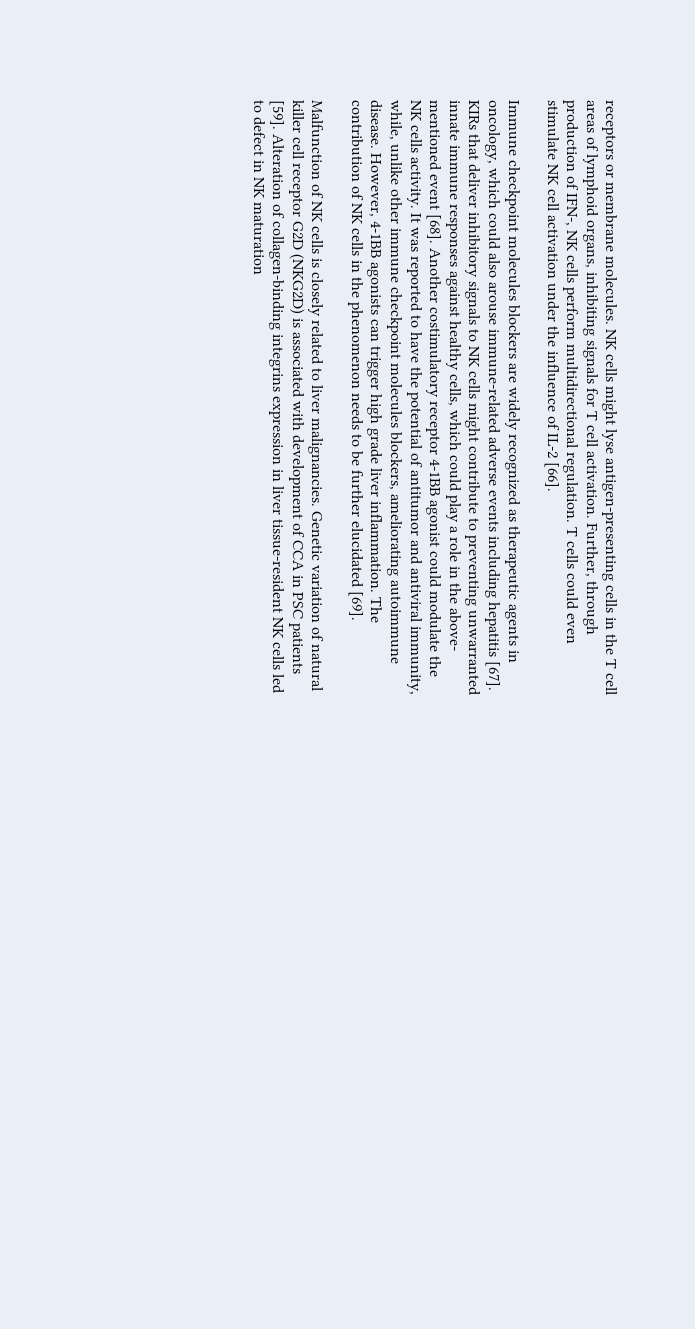receptors or membrane molecules. NK cells might lyse antigen-presenting cells in the T cell areas of lymphoid organs, inhibiting signals for T cell activation. Further, through production of IFN-, NK cells perform multidirectional regulation. T cells could even stimulate NK cell activation under the influence of IL-2 [66].

Immune checkpoint molecules blockers are widely recognized as therapeutic agents in oncology, which could also arouse immune-related adverse events including hepatitis [67]. KIRs that deliver inhibitory signals to NK cells might contribute to preventing unwarranted innate immune responses against healthy cells, which could play a role in the above-mentioned event [68]. Another costimulatory receptor 4-1BB agonist could modulate the NK cells activity. It was reported to have the potential of antitumor and antiviral immunity, while, unlike other immune checkpoint molecules blockers, ameliorating autoimmune disease. However, 4-1BB agonists can trigger high grade liver inflammation. The contribution of NK cells in the phenomenon needs to be further elucidated [69].

Malfunction of NK cells is closely related to liver malignancies. Genetic variation of natural killer cell receptor G2D (NKG2D) is associated with development of CCA in PSC patients [59]. Alteration of collagen-binding integrins expression in liver tissue-resident NK cells led to defect in NK maturation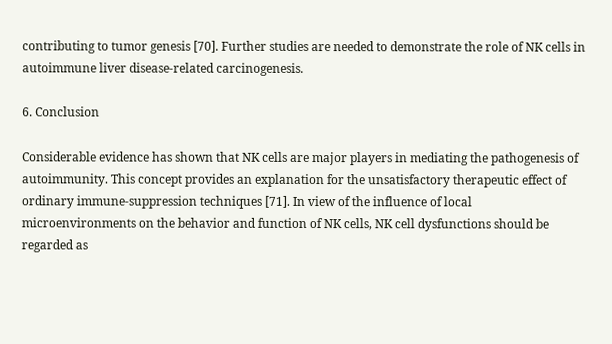contributing to tumor genesis [70]. Further studies are needed to demonstrate the role of NK cells in autoimmune liver disease-related carcinogenesis.

6. Conclusion

Considerable evidence has shown that NK cells are major players in mediating the pathogenesis of autoimmunity. This concept provides an explanation for the unsatisfactory therapeutic effect of ordinary immune-suppression techniques [71]. In view of the influence of local microenvironments on the behavior and function of NK cells, NK cell dysfunctions should be regarded as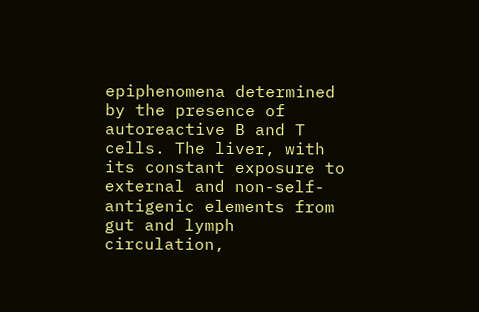epiphenomena determined by the presence of autoreactive B and T cells. The liver, with its constant exposure to external and non-self-antigenic elements from gut and lymph circulation,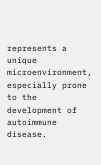represents a unique microenvironment, especially prone to the development of autoimmune disease.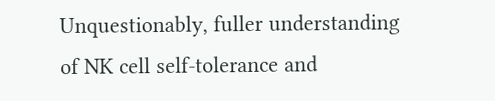Unquestionably, fuller understanding of NK cell self-tolerance and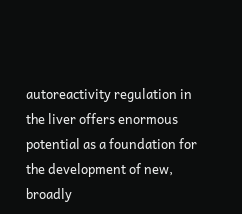autoreactivity regulation in the liver offers enormous potential as a foundation for the development of new, broadly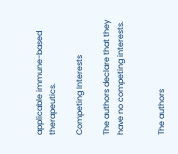applicable immune-based therapeutics.

Competing Interests

The authors declare that they have no competing interests.


The authors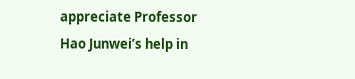appreciate Professor Hao Junwei’s help in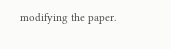modifying the paper.